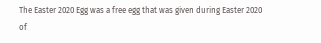The Easter 2020 Egg was a free egg that was given during Easter 2020 of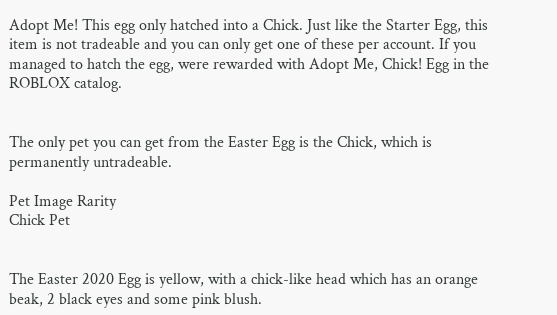Adopt Me! This egg only hatched into a Chick. Just like the Starter Egg, this item is not tradeable and you can only get one of these per account. If you managed to hatch the egg, were rewarded with Adopt Me, Chick! Egg in the ROBLOX catalog.


The only pet you can get from the Easter Egg is the Chick, which is permanently untradeable.

Pet Image Rarity
Chick Pet


The Easter 2020 Egg is yellow, with a chick-like head which has an orange beak, 2 black eyes and some pink blush.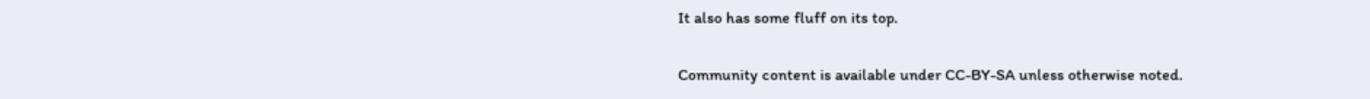It also has some fluff on its top.

Community content is available under CC-BY-SA unless otherwise noted.